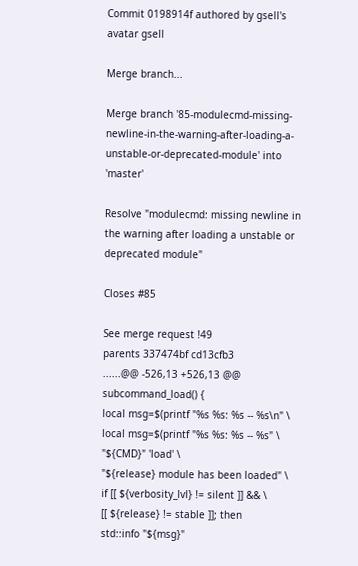Commit 0198914f authored by gsell's avatar gsell

Merge branch...

Merge branch '85-modulecmd-missing-newline-in-the-warning-after-loading-a-unstable-or-deprecated-module' into 'master'

Resolve "modulecmd: missing newline in the warning after loading a unstable or deprecated module"

Closes #85

See merge request !49
parents 337474bf cd13cfb3
......@@ -526,13 +526,13 @@ subcommand_load() {
local msg=$(printf "%s %s: %s -- %s\n" \
local msg=$(printf "%s %s: %s -- %s" \
"${CMD}" 'load' \
"${release} module has been loaded" \
if [[ ${verbosity_lvl} != silent ]] && \
[[ ${release} != stable ]]; then
std::info "${msg}"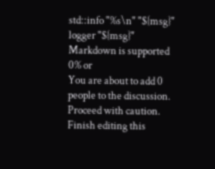std::info "%s\n" "${msg}"
logger "${msg}"
Markdown is supported
0% or
You are about to add 0 people to the discussion. Proceed with caution.
Finish editing this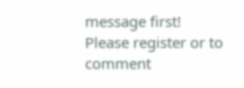message first!
Please register or to comment